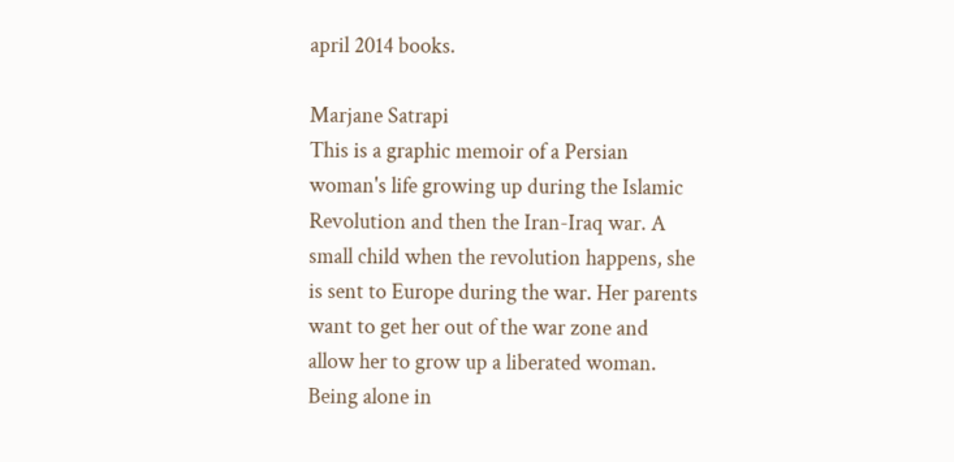april 2014 books.

Marjane Satrapi
This is a graphic memoir of a Persian woman's life growing up during the Islamic Revolution and then the Iran-Iraq war. A small child when the revolution happens, she is sent to Europe during the war. Her parents want to get her out of the war zone and allow her to grow up a liberated woman. Being alone in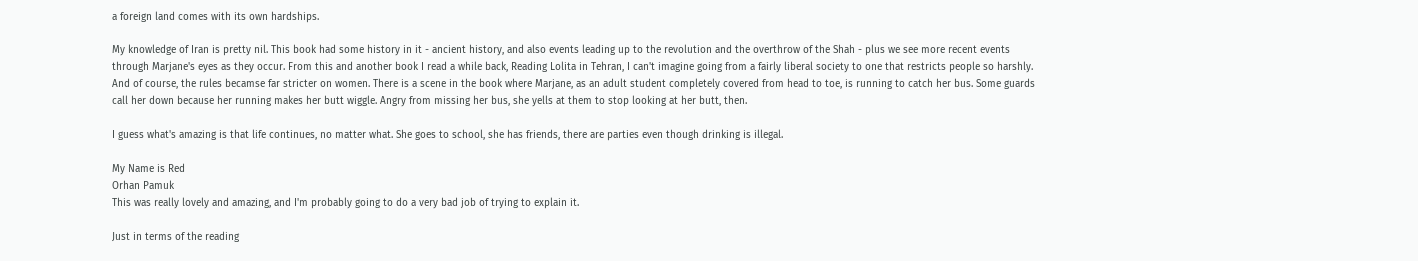a foreign land comes with its own hardships.

My knowledge of Iran is pretty nil. This book had some history in it - ancient history, and also events leading up to the revolution and the overthrow of the Shah - plus we see more recent events through Marjane's eyes as they occur. From this and another book I read a while back, Reading Lolita in Tehran, I can't imagine going from a fairly liberal society to one that restricts people so harshly. And of course, the rules becamse far stricter on women. There is a scene in the book where Marjane, as an adult student completely covered from head to toe, is running to catch her bus. Some guards call her down because her running makes her butt wiggle. Angry from missing her bus, she yells at them to stop looking at her butt, then.

I guess what's amazing is that life continues, no matter what. She goes to school, she has friends, there are parties even though drinking is illegal.

My Name is Red
Orhan Pamuk
This was really lovely and amazing, and I'm probably going to do a very bad job of trying to explain it.

Just in terms of the reading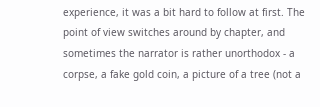experience, it was a bit hard to follow at first. The point of view switches around by chapter, and sometimes the narrator is rather unorthodox - a corpse, a fake gold coin, a picture of a tree (not a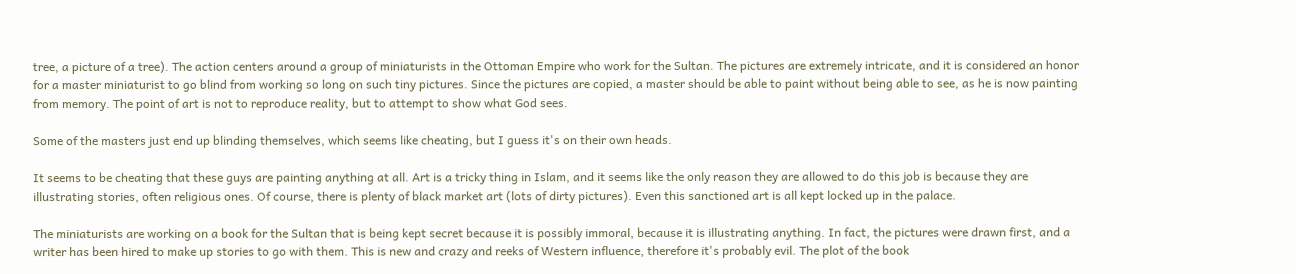tree, a picture of a tree). The action centers around a group of miniaturists in the Ottoman Empire who work for the Sultan. The pictures are extremely intricate, and it is considered an honor for a master miniaturist to go blind from working so long on such tiny pictures. Since the pictures are copied, a master should be able to paint without being able to see, as he is now painting from memory. The point of art is not to reproduce reality, but to attempt to show what God sees.

Some of the masters just end up blinding themselves, which seems like cheating, but I guess it's on their own heads.

It seems to be cheating that these guys are painting anything at all. Art is a tricky thing in Islam, and it seems like the only reason they are allowed to do this job is because they are illustrating stories, often religious ones. Of course, there is plenty of black market art (lots of dirty pictures). Even this sanctioned art is all kept locked up in the palace.

The miniaturists are working on a book for the Sultan that is being kept secret because it is possibly immoral, because it is illustrating anything. In fact, the pictures were drawn first, and a writer has been hired to make up stories to go with them. This is new and crazy and reeks of Western influence, therefore it's probably evil. The plot of the book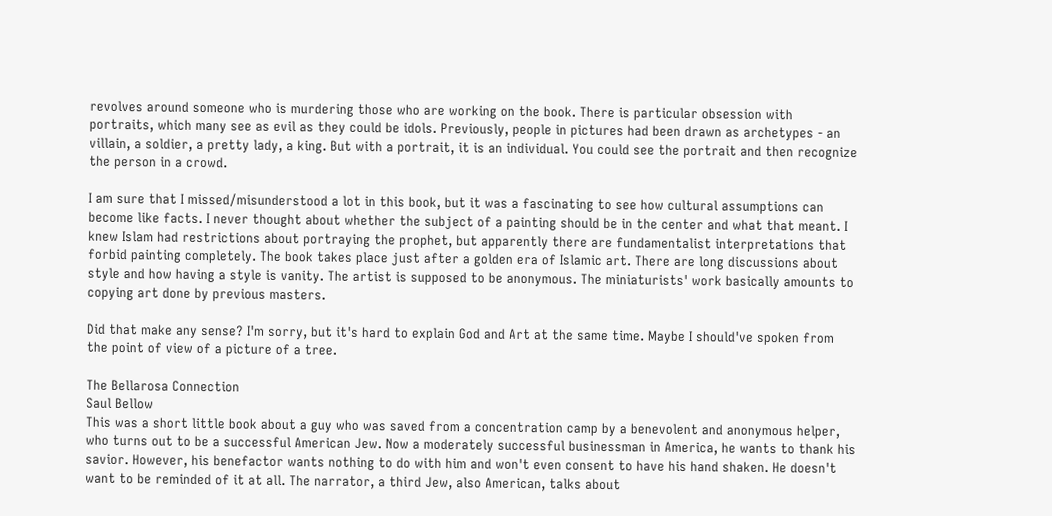revolves around someone who is murdering those who are working on the book. There is particular obsession with portraits, which many see as evil as they could be idols. Previously, people in pictures had been drawn as archetypes - an villain, a soldier, a pretty lady, a king. But with a portrait, it is an individual. You could see the portrait and then recognize the person in a crowd.

I am sure that I missed/misunderstood a lot in this book, but it was a fascinating to see how cultural assumptions can become like facts. I never thought about whether the subject of a painting should be in the center and what that meant. I knew Islam had restrictions about portraying the prophet, but apparently there are fundamentalist interpretations that forbid painting completely. The book takes place just after a golden era of Islamic art. There are long discussions about style and how having a style is vanity. The artist is supposed to be anonymous. The miniaturists' work basically amounts to copying art done by previous masters.

Did that make any sense? I'm sorry, but it's hard to explain God and Art at the same time. Maybe I should've spoken from the point of view of a picture of a tree.

The Bellarosa Connection
Saul Bellow
This was a short little book about a guy who was saved from a concentration camp by a benevolent and anonymous helper, who turns out to be a successful American Jew. Now a moderately successful businessman in America, he wants to thank his savior. However, his benefactor wants nothing to do with him and won't even consent to have his hand shaken. He doesn't want to be reminded of it at all. The narrator, a third Jew, also American, talks about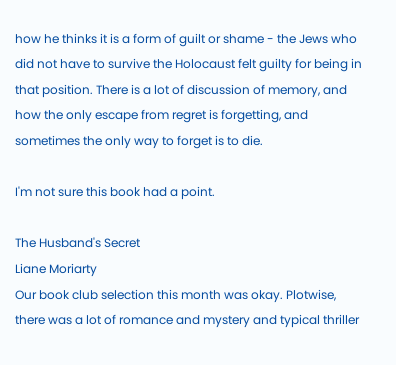how he thinks it is a form of guilt or shame - the Jews who did not have to survive the Holocaust felt guilty for being in that position. There is a lot of discussion of memory, and how the only escape from regret is forgetting, and sometimes the only way to forget is to die.

I'm not sure this book had a point.

The Husband's Secret
Liane Moriarty
Our book club selection this month was okay. Plotwise, there was a lot of romance and mystery and typical thriller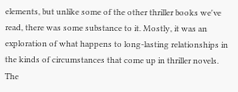elements, but unlike some of the other thriller books we've read, there was some substance to it. Mostly, it was an exploration of what happens to long-lasting relationships in the kinds of circumstances that come up in thriller novels. The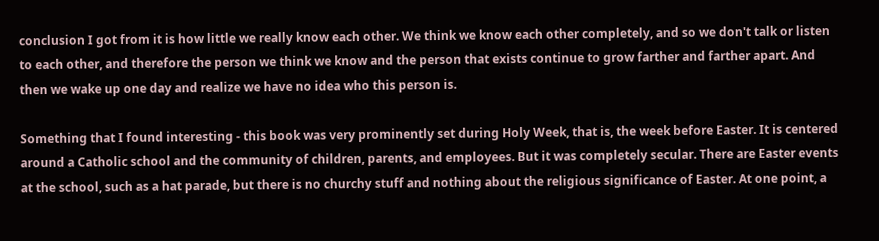conclusion I got from it is how little we really know each other. We think we know each other completely, and so we don't talk or listen to each other, and therefore the person we think we know and the person that exists continue to grow farther and farther apart. And then we wake up one day and realize we have no idea who this person is.

Something that I found interesting - this book was very prominently set during Holy Week, that is, the week before Easter. It is centered around a Catholic school and the community of children, parents, and employees. But it was completely secular. There are Easter events at the school, such as a hat parade, but there is no churchy stuff and nothing about the religious significance of Easter. At one point, a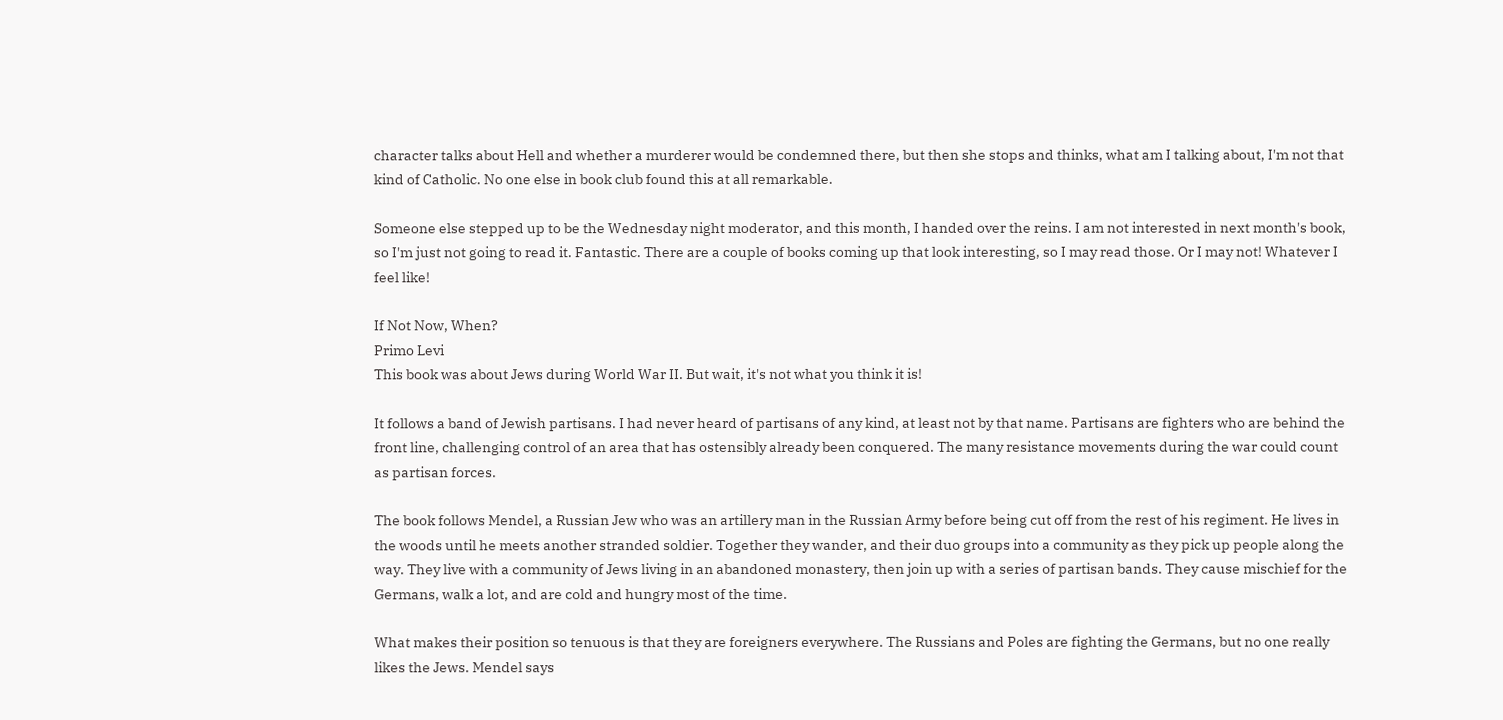character talks about Hell and whether a murderer would be condemned there, but then she stops and thinks, what am I talking about, I'm not that kind of Catholic. No one else in book club found this at all remarkable.

Someone else stepped up to be the Wednesday night moderator, and this month, I handed over the reins. I am not interested in next month's book, so I'm just not going to read it. Fantastic. There are a couple of books coming up that look interesting, so I may read those. Or I may not! Whatever I feel like!

If Not Now, When?
Primo Levi
This book was about Jews during World War II. But wait, it's not what you think it is!

It follows a band of Jewish partisans. I had never heard of partisans of any kind, at least not by that name. Partisans are fighters who are behind the front line, challenging control of an area that has ostensibly already been conquered. The many resistance movements during the war could count as partisan forces.

The book follows Mendel, a Russian Jew who was an artillery man in the Russian Army before being cut off from the rest of his regiment. He lives in the woods until he meets another stranded soldier. Together they wander, and their duo groups into a community as they pick up people along the way. They live with a community of Jews living in an abandoned monastery, then join up with a series of partisan bands. They cause mischief for the Germans, walk a lot, and are cold and hungry most of the time.

What makes their position so tenuous is that they are foreigners everywhere. The Russians and Poles are fighting the Germans, but no one really likes the Jews. Mendel says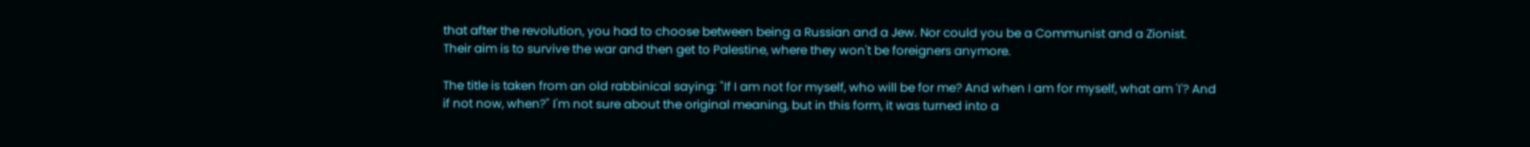that after the revolution, you had to choose between being a Russian and a Jew. Nor could you be a Communist and a Zionist. Their aim is to survive the war and then get to Palestine, where they won't be foreigners anymore.

The title is taken from an old rabbinical saying: "If I am not for myself, who will be for me? And when I am for myself, what am 'I'? And if not now, when?" I'm not sure about the original meaning, but in this form, it was turned into a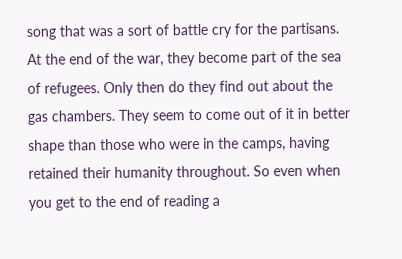song that was a sort of battle cry for the partisans. At the end of the war, they become part of the sea of refugees. Only then do they find out about the gas chambers. They seem to come out of it in better shape than those who were in the camps, having retained their humanity throughout. So even when you get to the end of reading a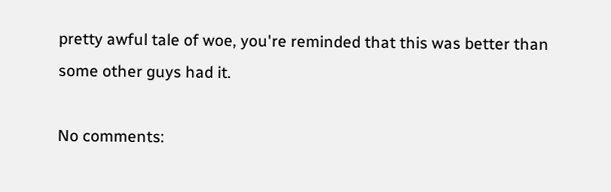pretty awful tale of woe, you're reminded that this was better than some other guys had it.

No comments: